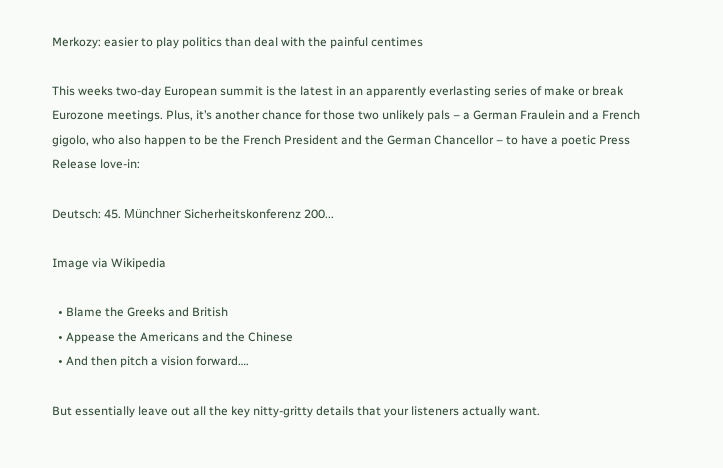Merkozy: easier to play politics than deal with the painful centimes

This weeks two-day European summit is the latest in an apparently everlasting series of make or break Eurozone meetings. Plus, it’s another chance for those two unlikely pals – a German Fraulein and a French gigolo, who also happen to be the French President and the German Chancellor – to have a poetic Press Release love-in:

Deutsch: 45. Münchner Sicherheitskonferenz 200...

Image via Wikipedia

  • Blame the Greeks and British
  • Appease the Americans and the Chinese
  • And then pitch a vision forward….

But essentially leave out all the key nitty-gritty details that your listeners actually want.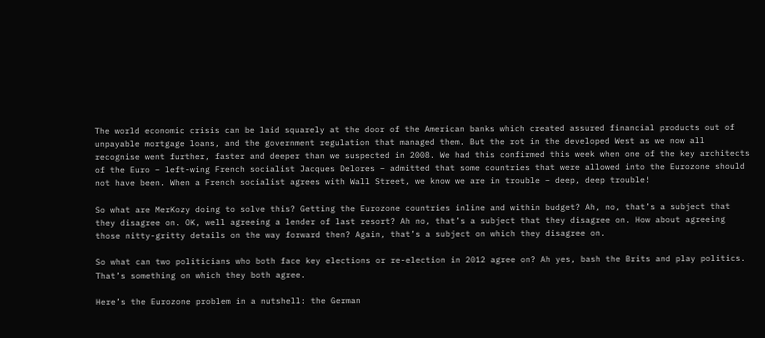The world economic crisis can be laid squarely at the door of the American banks which created assured financial products out of unpayable mortgage loans, and the government regulation that managed them. But the rot in the developed West as we now all recognise went further, faster and deeper than we suspected in 2008. We had this confirmed this week when one of the key architects of the Euro – left-wing French socialist Jacques Delores – admitted that some countries that were allowed into the Eurozone should not have been. When a French socialist agrees with Wall Street, we know we are in trouble – deep, deep trouble!

So what are MerKozy doing to solve this? Getting the Eurozone countries inline and within budget? Ah, no, that’s a subject that they disagree on. OK, well agreeing a lender of last resort? Ah no, that’s a subject that they disagree on. How about agreeing those nitty-gritty details on the way forward then? Again, that’s a subject on which they disagree on.

So what can two politicians who both face key elections or re-election in 2012 agree on? Ah yes, bash the Brits and play politics. That’s something on which they both agree.

Here’s the Eurozone problem in a nutshell: the German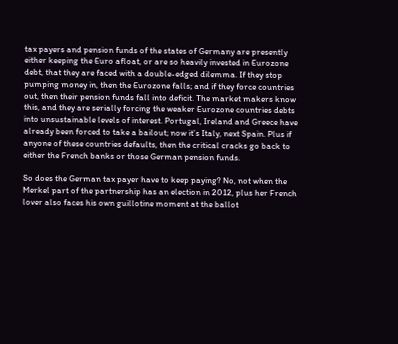tax payers and pension funds of the states of Germany are presently either keeping the Euro afloat, or are so heavily invested in Eurozone debt, that they are faced with a double-edged dilemma. If they stop pumping money in, then the Eurozone falls; and if they force countries out, then their pension funds fall into deficit. The market makers know this, and they are serially forcing the weaker Eurozone countries debts into unsustainable levels of interest. Portugal, Ireland and Greece have already been forced to take a bailout; now it’s Italy, next Spain. Plus if anyone of these countries defaults, then the critical cracks go back to either the French banks or those German pension funds.

So does the German tax payer have to keep paying? No, not when the Merkel part of the partnership has an election in 2012, plus her French lover also faces his own guillotine moment at the ballot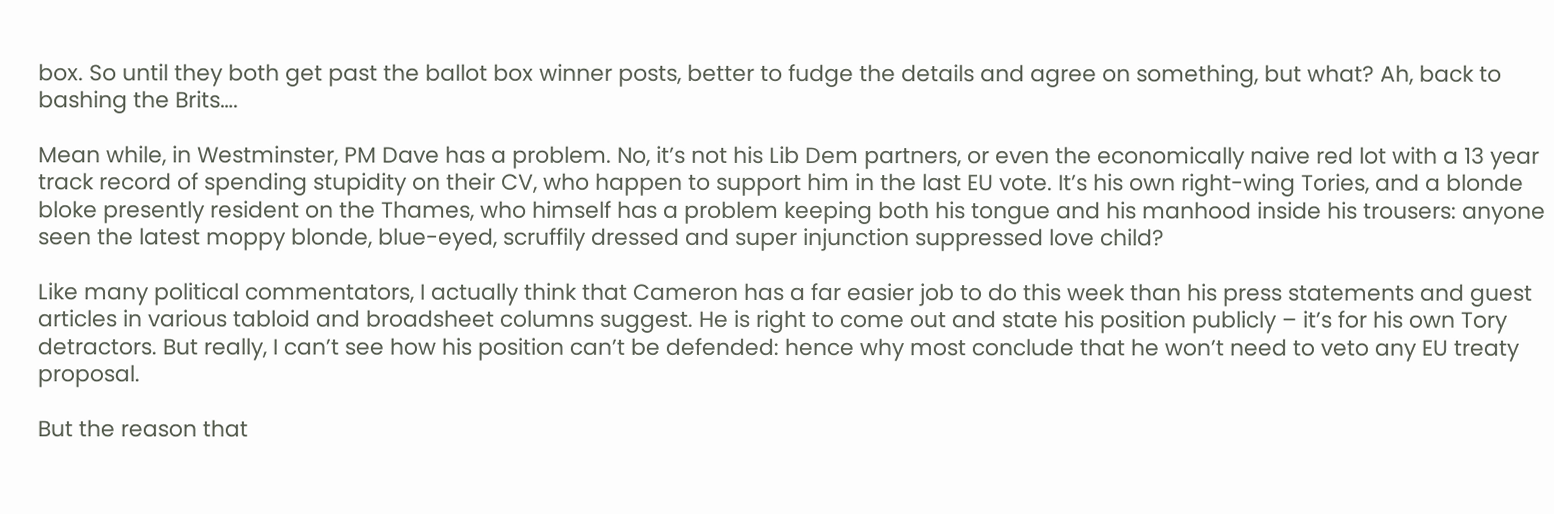box. So until they both get past the ballot box winner posts, better to fudge the details and agree on something, but what? Ah, back to bashing the Brits….

Mean while, in Westminster, PM Dave has a problem. No, it’s not his Lib Dem partners, or even the economically naive red lot with a 13 year track record of spending stupidity on their CV, who happen to support him in the last EU vote. It’s his own right-wing Tories, and a blonde bloke presently resident on the Thames, who himself has a problem keeping both his tongue and his manhood inside his trousers: anyone seen the latest moppy blonde, blue-eyed, scruffily dressed and super injunction suppressed love child?

Like many political commentators, I actually think that Cameron has a far easier job to do this week than his press statements and guest articles in various tabloid and broadsheet columns suggest. He is right to come out and state his position publicly – it’s for his own Tory detractors. But really, I can’t see how his position can’t be defended: hence why most conclude that he won’t need to veto any EU treaty proposal.

But the reason that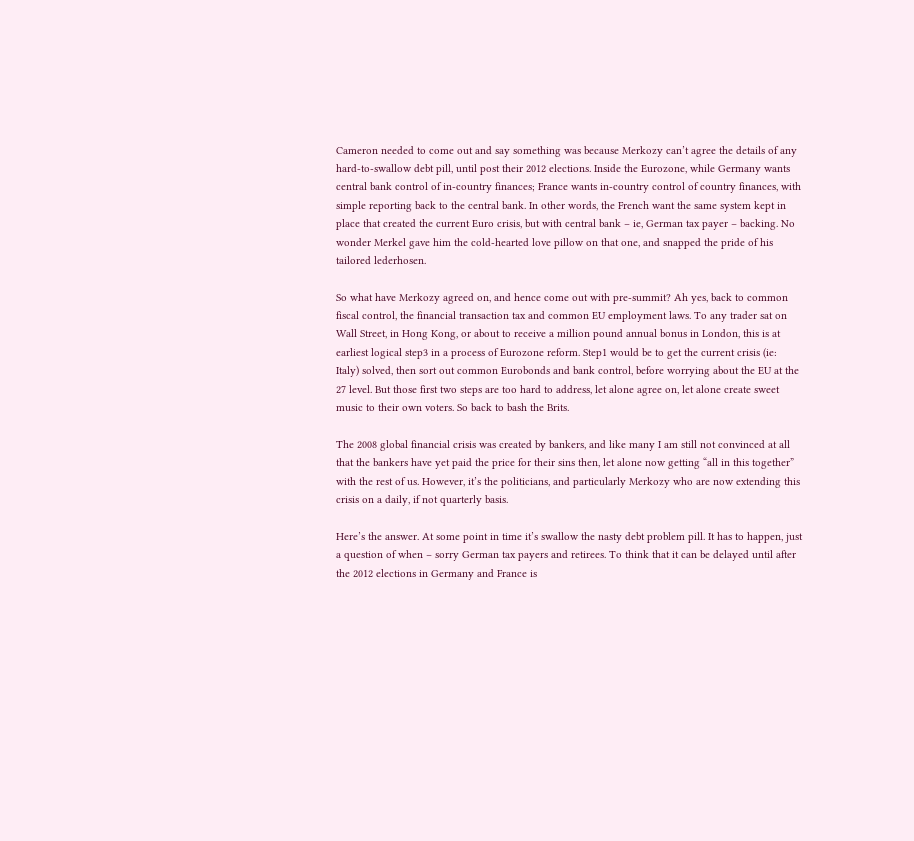Cameron needed to come out and say something was because Merkozy can’t agree the details of any hard-to-swallow debt pill, until post their 2012 elections. Inside the Eurozone, while Germany wants central bank control of in-country finances; France wants in-country control of country finances, with simple reporting back to the central bank. In other words, the French want the same system kept in place that created the current Euro crisis, but with central bank – ie, German tax payer – backing. No wonder Merkel gave him the cold-hearted love pillow on that one, and snapped the pride of his tailored lederhosen.

So what have Merkozy agreed on, and hence come out with pre-summit? Ah yes, back to common fiscal control, the financial transaction tax and common EU employment laws. To any trader sat on Wall Street, in Hong Kong, or about to receive a million pound annual bonus in London, this is at earliest logical step3 in a process of Eurozone reform. Step1 would be to get the current crisis (ie: Italy) solved, then sort out common Eurobonds and bank control, before worrying about the EU at the 27 level. But those first two steps are too hard to address, let alone agree on, let alone create sweet music to their own voters. So back to bash the Brits.

The 2008 global financial crisis was created by bankers, and like many I am still not convinced at all that the bankers have yet paid the price for their sins then, let alone now getting “all in this together” with the rest of us. However, it’s the politicians, and particularly Merkozy who are now extending this crisis on a daily, if not quarterly basis.

Here’s the answer. At some point in time it’s swallow the nasty debt problem pill. It has to happen, just a question of when – sorry German tax payers and retirees. To think that it can be delayed until after the 2012 elections in Germany and France is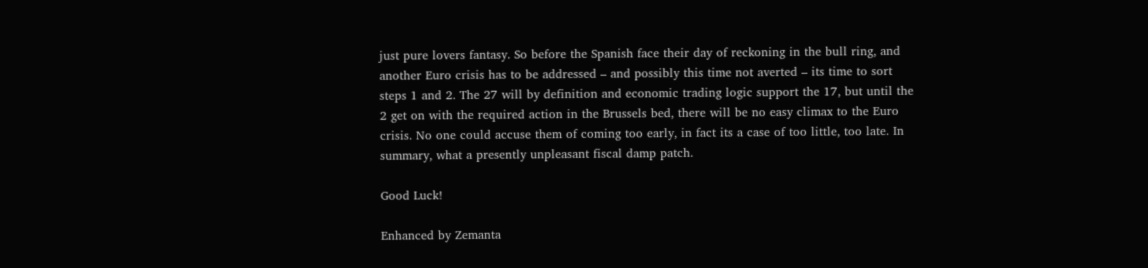just pure lovers fantasy. So before the Spanish face their day of reckoning in the bull ring, and another Euro crisis has to be addressed – and possibly this time not averted – its time to sort steps 1 and 2. The 27 will by definition and economic trading logic support the 17, but until the 2 get on with the required action in the Brussels bed, there will be no easy climax to the Euro crisis. No one could accuse them of coming too early, in fact its a case of too little, too late. In summary, what a presently unpleasant fiscal damp patch.

Good Luck!

Enhanced by Zemanta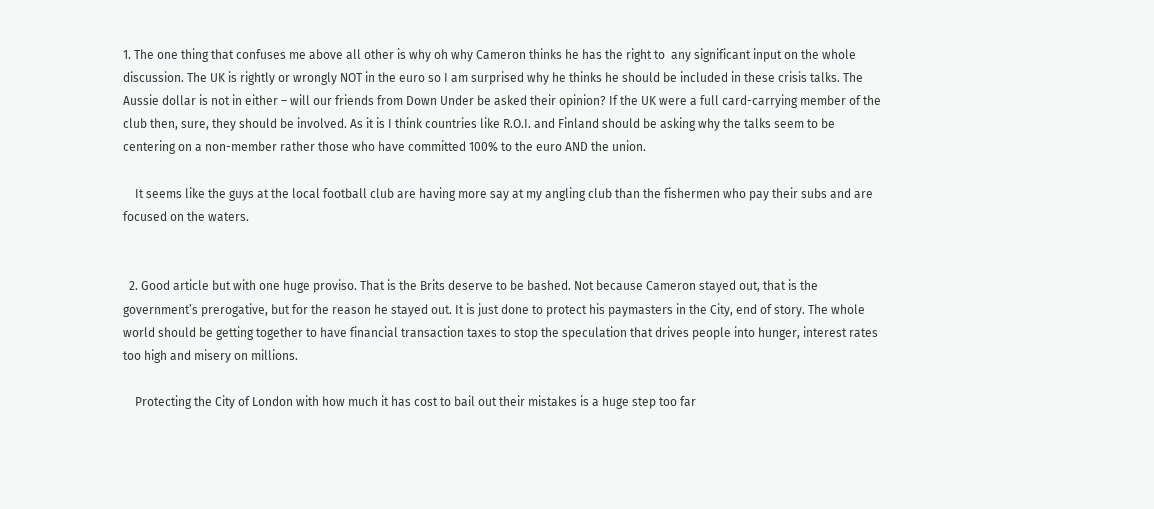1. The one thing that confuses me above all other is why oh why Cameron thinks he has the right to  any significant input on the whole discussion. The UK is rightly or wrongly NOT in the euro so I am surprised why he thinks he should be included in these crisis talks. The Aussie dollar is not in either – will our friends from Down Under be asked their opinion? If the UK were a full card-carrying member of the club then, sure, they should be involved. As it is I think countries like R.O.I. and Finland should be asking why the talks seem to be centering on a non-member rather those who have committed 100% to the euro AND the union.

    It seems like the guys at the local football club are having more say at my angling club than the fishermen who pay their subs and are focused on the waters.


  2. Good article but with one huge proviso. That is the Brits deserve to be bashed. Not because Cameron stayed out, that is the government’s prerogative, but for the reason he stayed out. It is just done to protect his paymasters in the City, end of story. The whole world should be getting together to have financial transaction taxes to stop the speculation that drives people into hunger, interest rates too high and misery on millions.

    Protecting the City of London with how much it has cost to bail out their mistakes is a huge step too far